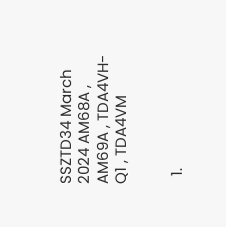SSZTD34 March   2024 AM68A , AM69A , TDA4VH-Q1 , TDA4VM


  1.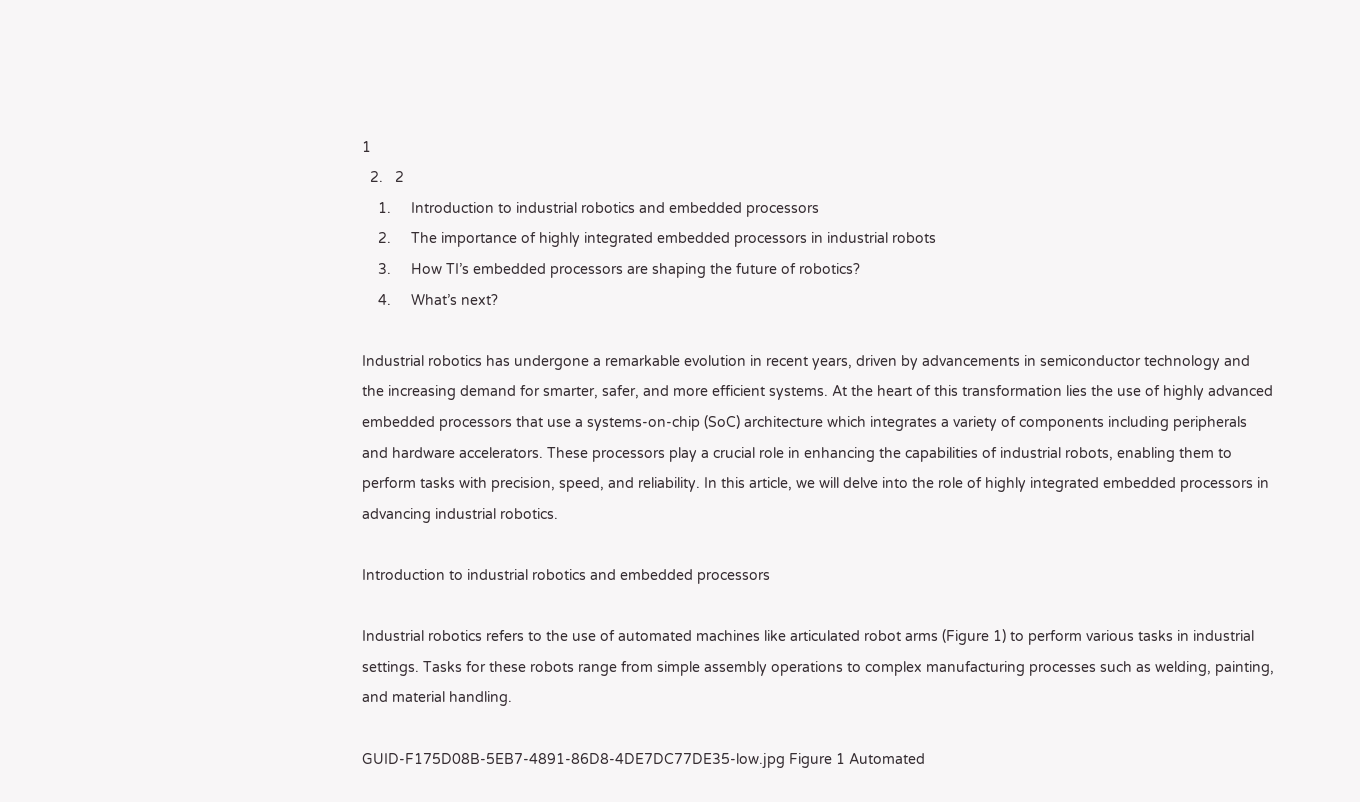1
  2.   2
    1.     Introduction to industrial robotics and embedded processors
    2.     The importance of highly integrated embedded processors in industrial robots
    3.     How TI’s embedded processors are shaping the future of robotics?
    4.     What’s next?

Industrial robotics has undergone a remarkable evolution in recent years, driven by advancements in semiconductor technology and the increasing demand for smarter, safer, and more efficient systems. At the heart of this transformation lies the use of highly advanced embedded processors that use a systems-on-chip (SoC) architecture which integrates a variety of components including peripherals and hardware accelerators. These processors play a crucial role in enhancing the capabilities of industrial robots, enabling them to perform tasks with precision, speed, and reliability. In this article, we will delve into the role of highly integrated embedded processors in advancing industrial robotics.

Introduction to industrial robotics and embedded processors

Industrial robotics refers to the use of automated machines like articulated robot arms (Figure 1) to perform various tasks in industrial settings. Tasks for these robots range from simple assembly operations to complex manufacturing processes such as welding, painting, and material handling.

GUID-F175D08B-5EB7-4891-86D8-4DE7DC77DE35-low.jpg Figure 1 Automated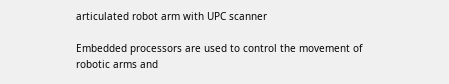articulated robot arm with UPC scanner

Embedded processors are used to control the movement of robotic arms and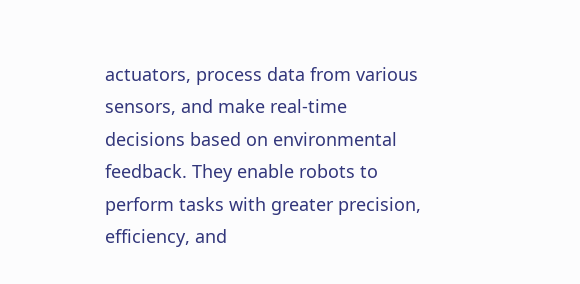actuators, process data from various sensors, and make real-time decisions based on environmental feedback. They enable robots to perform tasks with greater precision, efficiency, and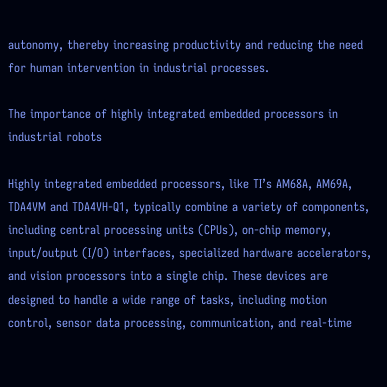autonomy, thereby increasing productivity and reducing the need for human intervention in industrial processes.

The importance of highly integrated embedded processors in industrial robots

Highly integrated embedded processors, like TI’s AM68A, AM69A, TDA4VM and TDA4VH-Q1, typically combine a variety of components, including central processing units (CPUs), on-chip memory, input/output (I/O) interfaces, specialized hardware accelerators, and vision processors into a single chip. These devices are designed to handle a wide range of tasks, including motion control, sensor data processing, communication, and real-time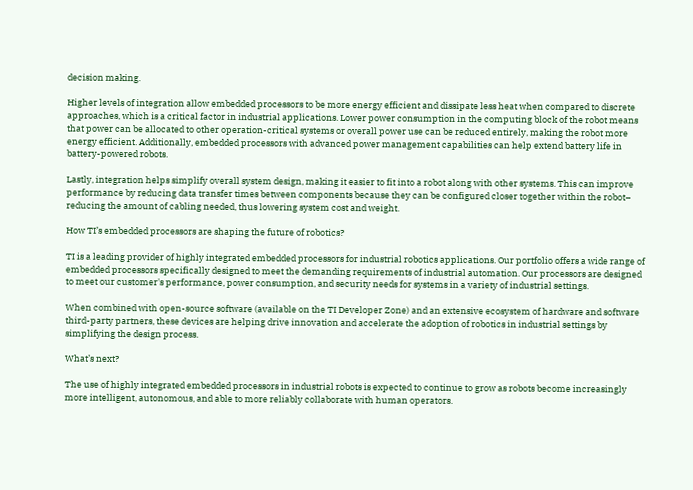decision making.

Higher levels of integration allow embedded processors to be more energy efficient and dissipate less heat when compared to discrete approaches, which is a critical factor in industrial applications. Lower power consumption in the computing block of the robot means that power can be allocated to other operation-critical systems or overall power use can be reduced entirely, making the robot more energy efficient. Additionally, embedded processors with advanced power management capabilities can help extend battery life in battery-powered robots.

Lastly, integration helps simplify overall system design, making it easier to fit into a robot along with other systems. This can improve performance by reducing data transfer times between components because they can be configured closer together within the robot– reducing the amount of cabling needed, thus lowering system cost and weight.

How TI’s embedded processors are shaping the future of robotics?

TI is a leading provider of highly integrated embedded processors for industrial robotics applications. Our portfolio offers a wide range of embedded processors specifically designed to meet the demanding requirements of industrial automation. Our processors are designed to meet our customer's performance, power consumption, and security needs for systems in a variety of industrial settings.

When combined with open-source software (available on the TI Developer Zone) and an extensive ecosystem of hardware and software third-party partners, these devices are helping drive innovation and accelerate the adoption of robotics in industrial settings by simplifying the design process.

What’s next?

The use of highly integrated embedded processors in industrial robots is expected to continue to grow as robots become increasingly more intelligent, autonomous, and able to more reliably collaborate with human operators.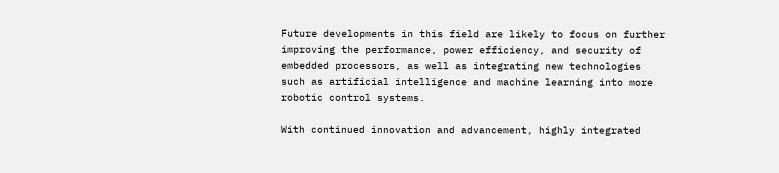Future developments in this field are likely to focus on further improving the performance, power efficiency, and security of embedded processors, as well as integrating new technologies such as artificial intelligence and machine learning into more robotic control systems.

With continued innovation and advancement, highly integrated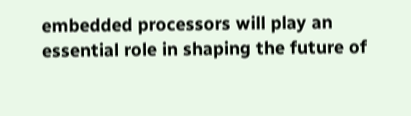embedded processors will play an essential role in shaping the future of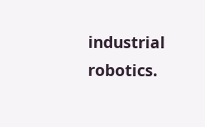industrial robotics.